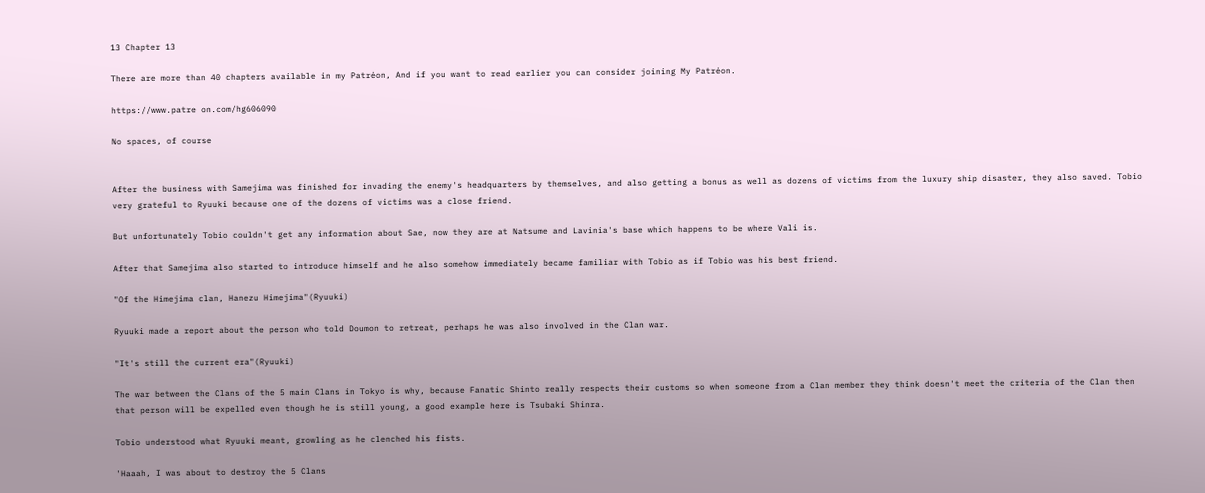13 Chapter 13

There are more than 40 chapters available in my Patréon, And if you want to read earlier you can consider joining My Patréon.

https://www.patre on.com/hg606090

No spaces, of course


After the business with Samejima was finished for invading the enemy's headquarters by themselves, and also getting a bonus as well as dozens of victims from the luxury ship disaster, they also saved. Tobio very grateful to Ryuuki because one of the dozens of victims was a close friend.

But unfortunately Tobio couldn't get any information about Sae, now they are at Natsume and Lavinia's base which happens to be where Vali is.

After that Samejima also started to introduce himself and he also somehow immediately became familiar with Tobio as if Tobio was his best friend.

"Of the Himejima clan, Hanezu Himejima"(Ryuuki)

Ryuuki made a report about the person who told Doumon to retreat, perhaps he was also involved in the Clan war.

"It's still the current era"(Ryuuki)

The war between the Clans of the 5 main Clans in Tokyo is why, because Fanatic Shinto really respects their customs so when someone from a Clan member they think doesn't meet the criteria of the Clan then that person will be expelled even though he is still young, a good example here is Tsubaki Shinra.

Tobio understood what Ryuuki meant, growling as he clenched his fists.

'Haaah, I was about to destroy the 5 Clans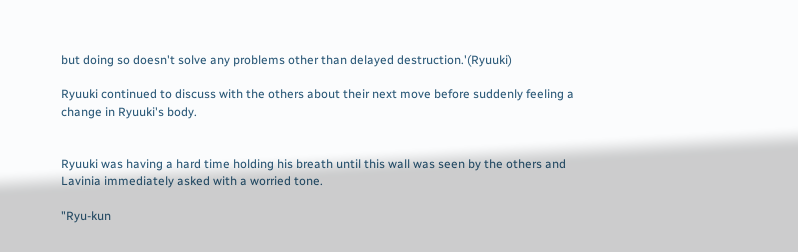but doing so doesn't solve any problems other than delayed destruction.'(Ryuuki)

Ryuuki continued to discuss with the others about their next move before suddenly feeling a change in Ryuuki's body.


Ryuuki was having a hard time holding his breath until this wall was seen by the others and Lavinia immediately asked with a worried tone.

"Ryu-kun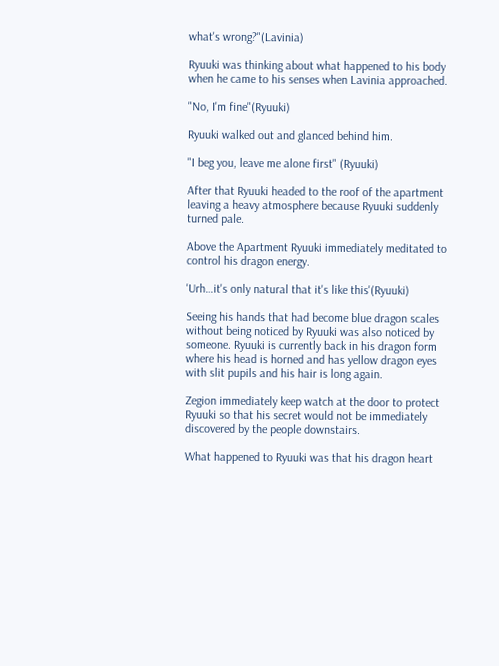what's wrong?"(Lavinia)

Ryuuki was thinking about what happened to his body when he came to his senses when Lavinia approached.

"No, I'm fine"(Ryuuki)

Ryuuki walked out and glanced behind him.

"I beg you, leave me alone first" (Ryuuki)

After that Ryuuki headed to the roof of the apartment leaving a heavy atmosphere because Ryuuki suddenly turned pale.

Above the Apartment Ryuuki immediately meditated to control his dragon energy.

'Urh…it's only natural that it's like this'(Ryuuki)

Seeing his hands that had become blue dragon scales without being noticed by Ryuuki was also noticed by someone. Ryuuki is currently back in his dragon form where his head is horned and has yellow dragon eyes with slit pupils and his hair is long again.

Zegion immediately keep watch at the door to protect Ryuuki so that his secret would not be immediately discovered by the people downstairs.

What happened to Ryuuki was that his dragon heart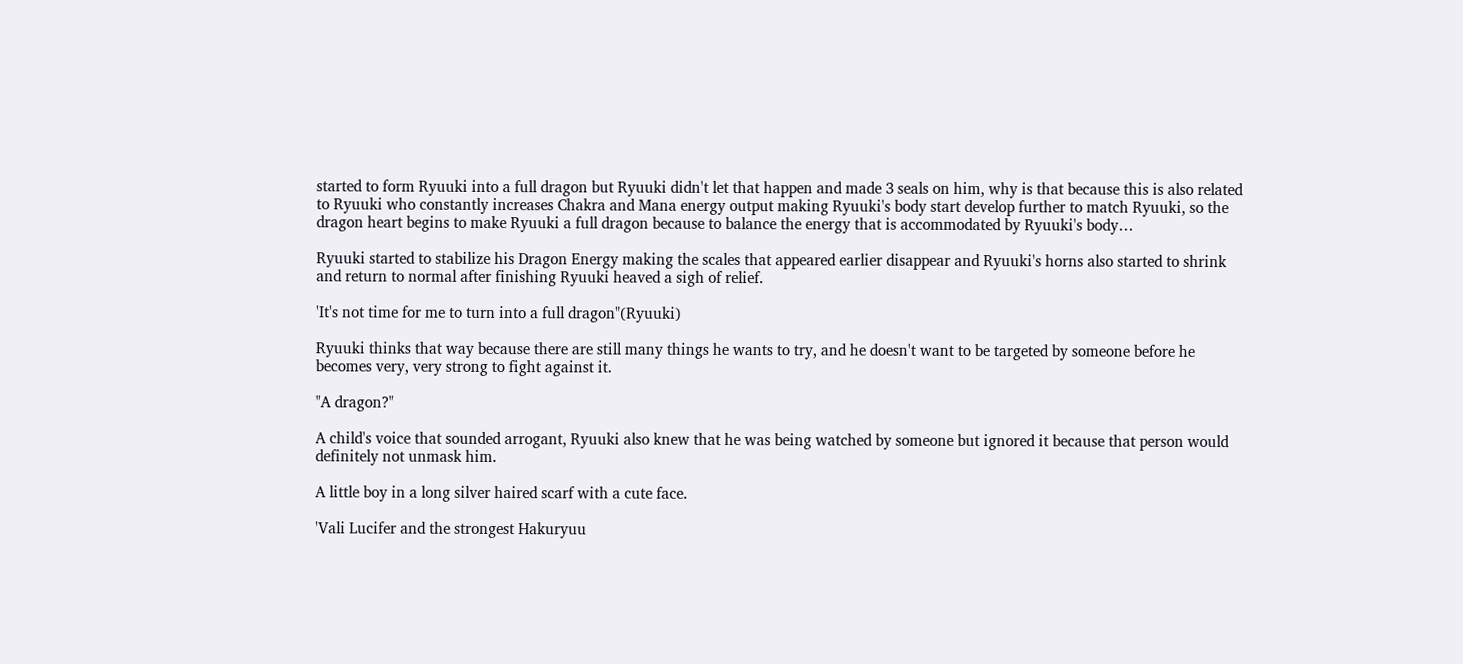started to form Ryuuki into a full dragon but Ryuuki didn't let that happen and made 3 seals on him, why is that because this is also related to Ryuuki who constantly increases Chakra and Mana energy output making Ryuuki's body start develop further to match Ryuuki, so the dragon heart begins to make Ryuuki a full dragon because to balance the energy that is accommodated by Ryuuki's body…

Ryuuki started to stabilize his Dragon Energy making the scales that appeared earlier disappear and Ryuuki's horns also started to shrink and return to normal after finishing Ryuuki heaved a sigh of relief.

'It's not time for me to turn into a full dragon"(Ryuuki)

Ryuuki thinks that way because there are still many things he wants to try, and he doesn't want to be targeted by someone before he becomes very, very strong to fight against it.

"A dragon?"

A child's voice that sounded arrogant, Ryuuki also knew that he was being watched by someone but ignored it because that person would definitely not unmask him.

A little boy in a long silver haired scarf with a cute face.

'Vali Lucifer and the strongest Hakuryuu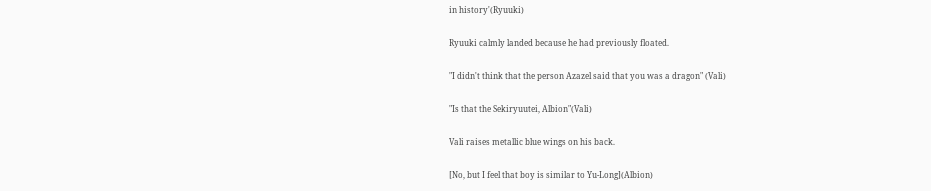in history'(Ryuuki)

Ryuuki calmly landed because he had previously floated.

"I didn't think that the person Azazel said that you was a dragon" (Vali)

"Is that the Sekiryuutei, Albion"(Vali)

Vali raises metallic blue wings on his back.

[No, but I feel that boy is similar to Yu-Long](Albion)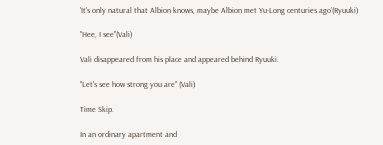'It's only natural that Albion knows, maybe Albion met Yu-Long centuries ago'(Ryuuki)

"Hee, I see"(Vali)

Vali disappeared from his place and appeared behind Ryuuki.

"Let's see how strong you are" (Vali)

Time Skip.

In an ordinary apartment and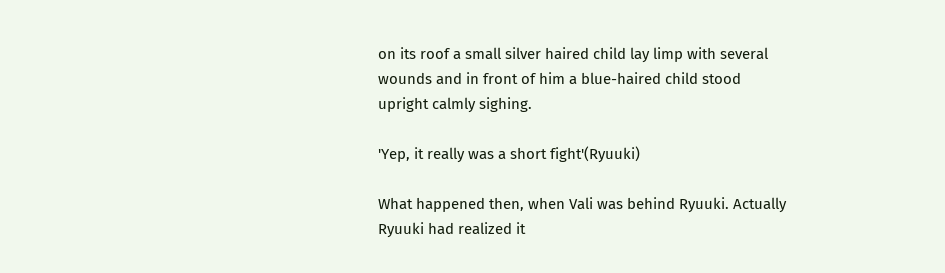on its roof a small silver haired child lay limp with several wounds and in front of him a blue-haired child stood upright calmly sighing.

'Yep, it really was a short fight'(Ryuuki)

What happened then, when Vali was behind Ryuuki. Actually Ryuuki had realized it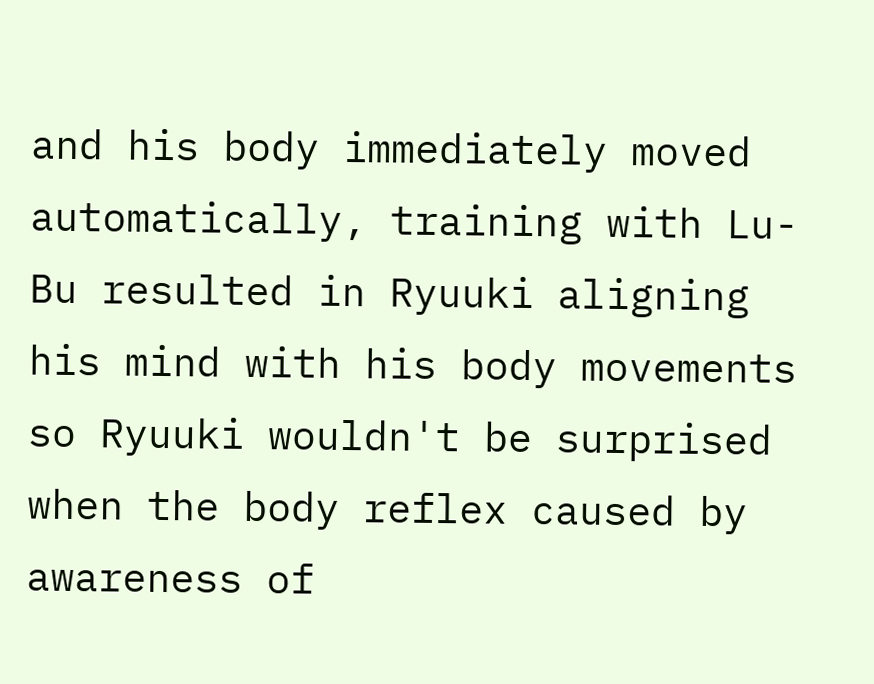and his body immediately moved automatically, training with Lu-Bu resulted in Ryuuki aligning his mind with his body movements so Ryuuki wouldn't be surprised when the body reflex caused by awareness of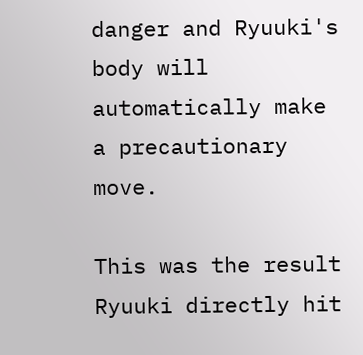danger and Ryuuki's body will automatically make a precautionary move.

This was the result Ryuuki directly hit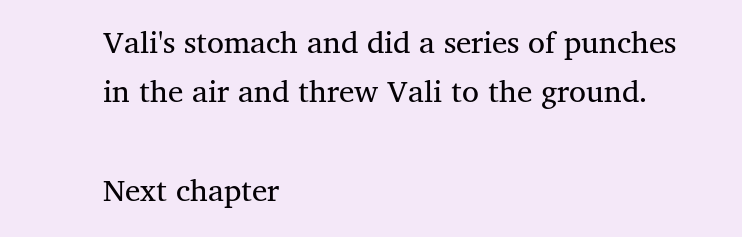Vali's stomach and did a series of punches in the air and threw Vali to the ground.

Next chapter